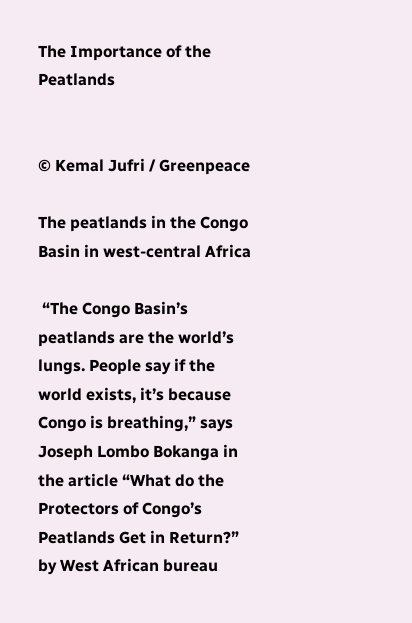The Importance of the Peatlands


© Kemal Jufri / Greenpeace

The peatlands in the Congo Basin in west-central Africa

 “The Congo Basin’s peatlands are the world’s lungs. People say if the world exists, it’s because Congo is breathing,” says Joseph Lombo Bokanga in the article “What do the Protectors of Congo’s Peatlands Get in Return?” by West African bureau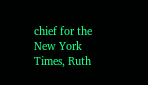chief for the New York Times, Ruth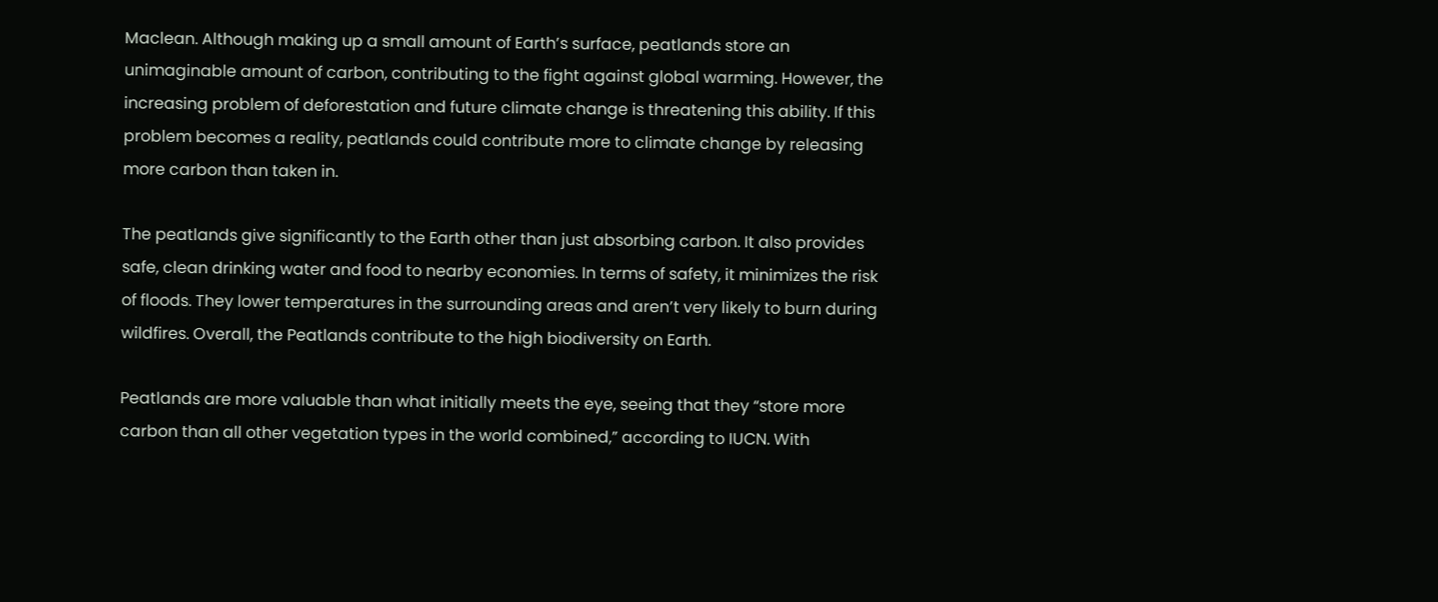Maclean. Although making up a small amount of Earth’s surface, peatlands store an unimaginable amount of carbon, contributing to the fight against global warming. However, the increasing problem of deforestation and future climate change is threatening this ability. If this problem becomes a reality, peatlands could contribute more to climate change by releasing more carbon than taken in.

The peatlands give significantly to the Earth other than just absorbing carbon. It also provides safe, clean drinking water and food to nearby economies. In terms of safety, it minimizes the risk of floods. They lower temperatures in the surrounding areas and aren’t very likely to burn during wildfires. Overall, the Peatlands contribute to the high biodiversity on Earth.

Peatlands are more valuable than what initially meets the eye, seeing that they “store more carbon than all other vegetation types in the world combined,” according to IUCN. With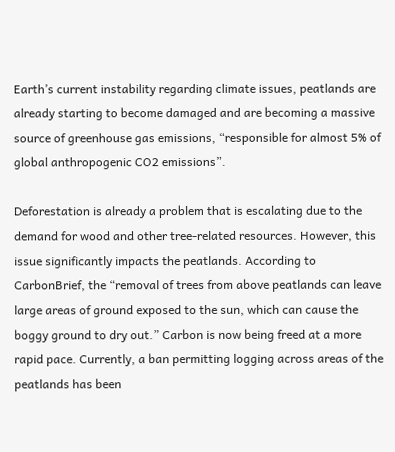Earth’s current instability regarding climate issues, peatlands are already starting to become damaged and are becoming a massive source of greenhouse gas emissions, “responsible for almost 5% of global anthropogenic CO2 emissions”.

Deforestation is already a problem that is escalating due to the demand for wood and other tree-related resources. However, this issue significantly impacts the peatlands. According to CarbonBrief, the “removal of trees from above peatlands can leave large areas of ground exposed to the sun, which can cause the boggy ground to dry out.” Carbon is now being freed at a more rapid pace. Currently, a ban permitting logging across areas of the peatlands has been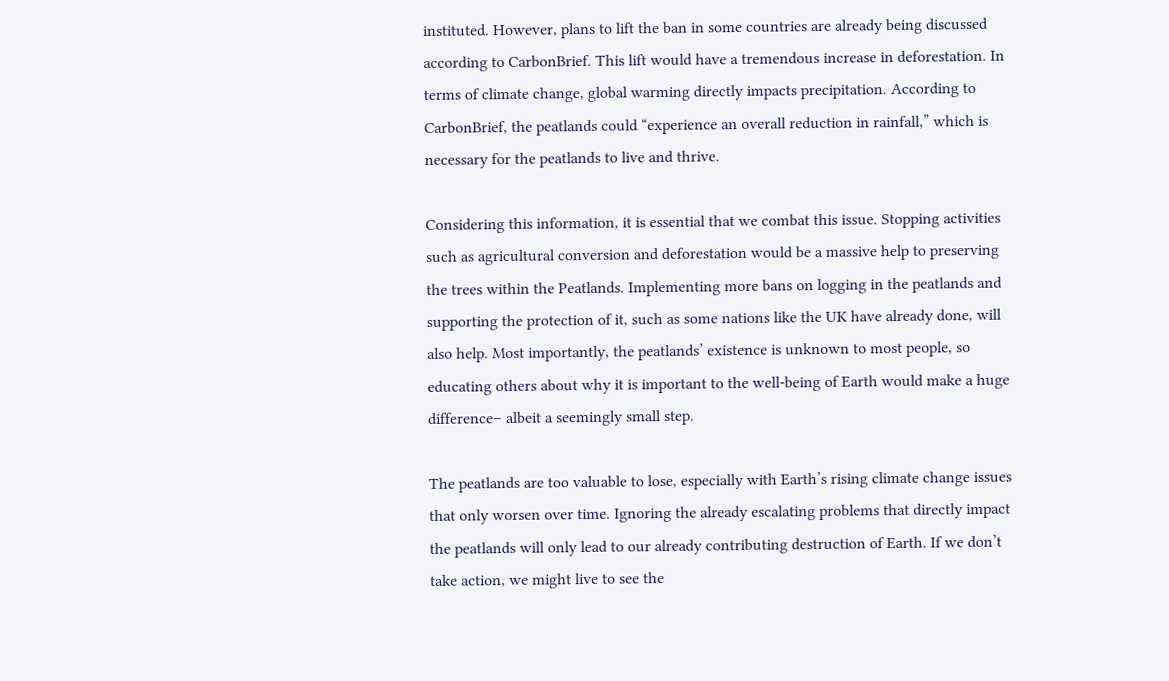instituted. However, plans to lift the ban in some countries are already being discussed according to CarbonBrief. This lift would have a tremendous increase in deforestation. In terms of climate change, global warming directly impacts precipitation. According to CarbonBrief, the peatlands could “experience an overall reduction in rainfall,” which is necessary for the peatlands to live and thrive.

Considering this information, it is essential that we combat this issue. Stopping activities such as agricultural conversion and deforestation would be a massive help to preserving the trees within the Peatlands. Implementing more bans on logging in the peatlands and supporting the protection of it, such as some nations like the UK have already done, will also help. Most importantly, the peatlands’ existence is unknown to most people, so educating others about why it is important to the well-being of Earth would make a huge difference– albeit a seemingly small step.

The peatlands are too valuable to lose, especially with Earth’s rising climate change issues that only worsen over time. Ignoring the already escalating problems that directly impact the peatlands will only lead to our already contributing destruction of Earth. If we don’t take action, we might live to see the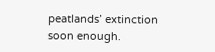peatlands’ extinction soon enough.